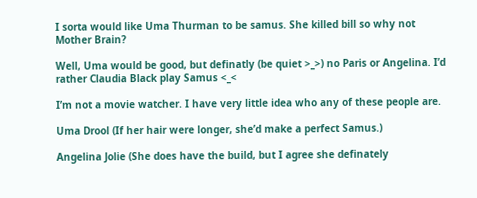I sorta would like Uma Thurman to be samus. She killed bill so why not Mother Brain?

Well, Uma would be good, but definatly (be quiet >_>) no Paris or Angelina. I’d rather Claudia Black play Samus <_<

I’m not a movie watcher. I have very little idea who any of these people are.

Uma Drool (If her hair were longer, she’d make a perfect Samus.)

Angelina Jolie (She does have the build, but I agree she definately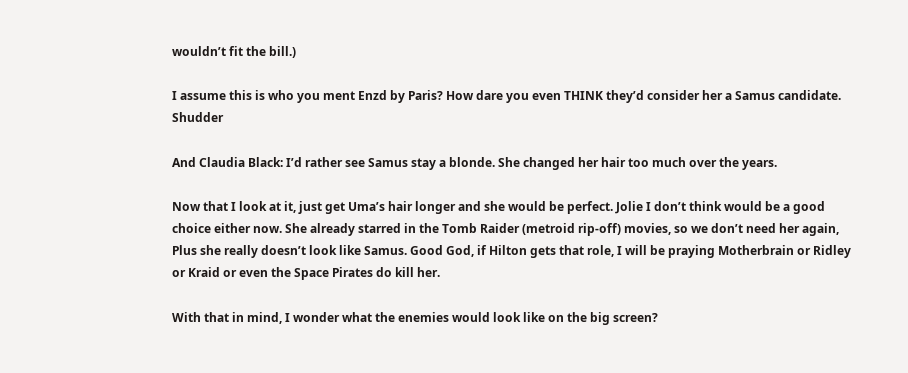wouldn’t fit the bill.)

I assume this is who you ment Enzd by Paris? How dare you even THINK they’d consider her a Samus candidate. Shudder

And Claudia Black: I’d rather see Samus stay a blonde. She changed her hair too much over the years.

Now that I look at it, just get Uma’s hair longer and she would be perfect. Jolie I don’t think would be a good choice either now. She already starred in the Tomb Raider (metroid rip-off) movies, so we don’t need her again, Plus she really doesn’t look like Samus. Good God, if Hilton gets that role, I will be praying Motherbrain or Ridley or Kraid or even the Space Pirates do kill her.

With that in mind, I wonder what the enemies would look like on the big screen?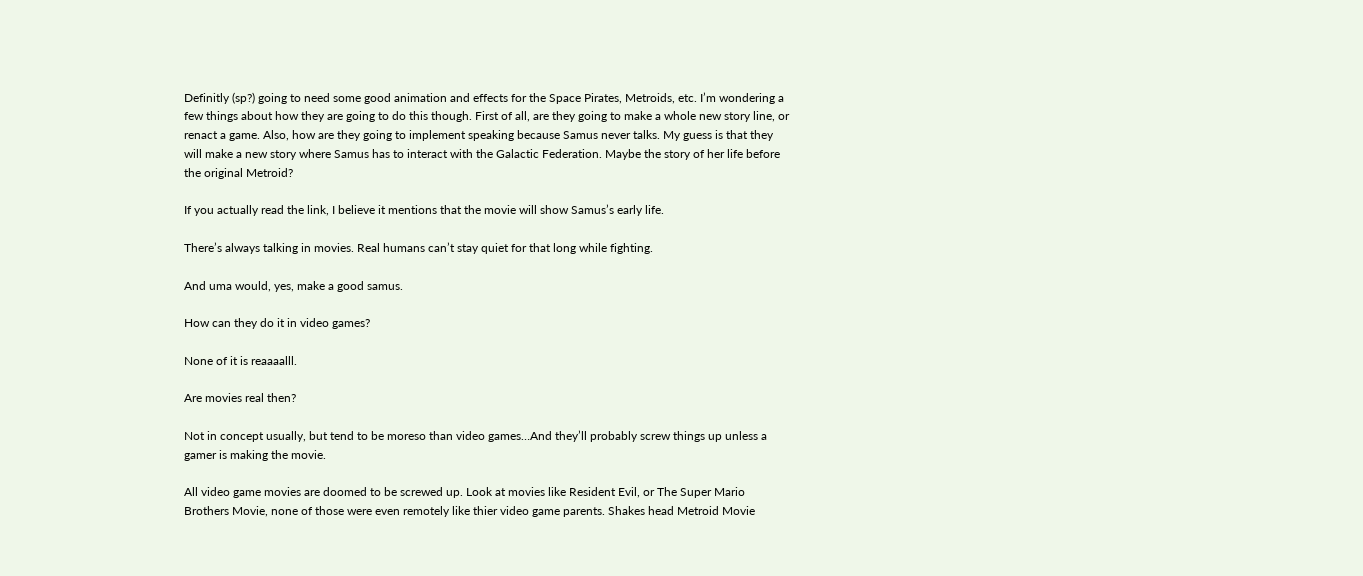Definitly (sp?) going to need some good animation and effects for the Space Pirates, Metroids, etc. I’m wondering a few things about how they are going to do this though. First of all, are they going to make a whole new story line, or renact a game. Also, how are they going to implement speaking because Samus never talks. My guess is that they will make a new story where Samus has to interact with the Galactic Federation. Maybe the story of her life before the original Metroid?

If you actually read the link, I believe it mentions that the movie will show Samus’s early life.

There’s always talking in movies. Real humans can’t stay quiet for that long while fighting.

And uma would, yes, make a good samus.

How can they do it in video games?

None of it is reaaaalll.

Are movies real then?

Not in concept usually, but tend to be moreso than video games…And they’ll probably screw things up unless a gamer is making the movie.

All video game movies are doomed to be screwed up. Look at movies like Resident Evil, or The Super Mario Brothers Movie, none of those were even remotely like thier video game parents. Shakes head Metroid Movie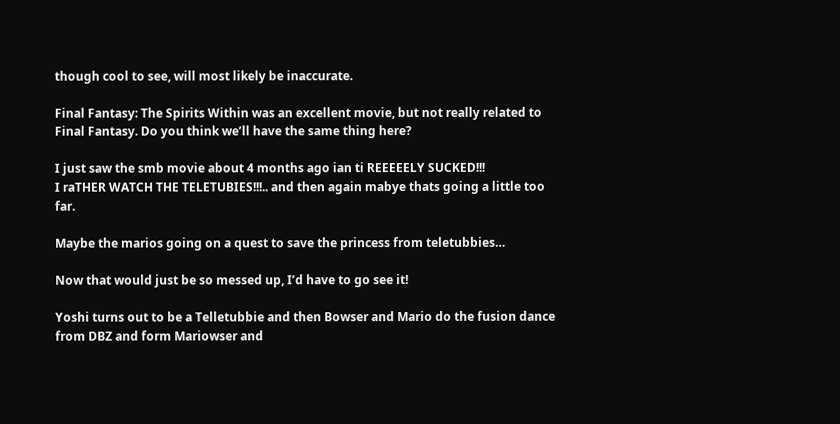though cool to see, will most likely be inaccurate.

Final Fantasy: The Spirits Within was an excellent movie, but not really related to Final Fantasy. Do you think we’ll have the same thing here?

I just saw the smb movie about 4 months ago ian ti REEEEELY SUCKED!!!
I raTHER WATCH THE TELETUBIES!!!.. and then again mabye thats going a little too far.

Maybe the marios going on a quest to save the princess from teletubbies…

Now that would just be so messed up, I’d have to go see it!

Yoshi turns out to be a Telletubbie and then Bowser and Mario do the fusion dance from DBZ and form Mariowser and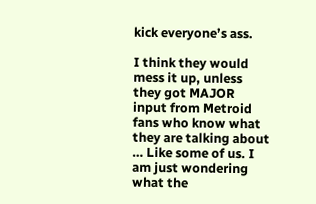kick everyone’s ass.

I think they would mess it up, unless they got MAJOR input from Metroid fans who know what they are talking about … Like some of us. I am just wondering what the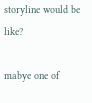storyline would be like?

mabye one of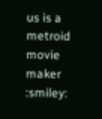us is a metroid movie maker :smiley: